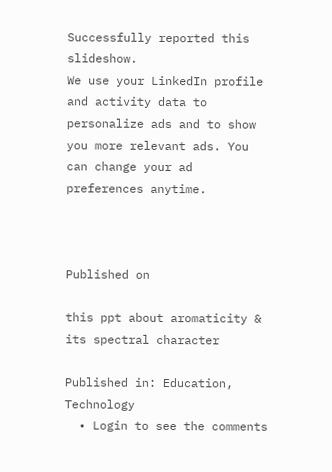Successfully reported this slideshow.
We use your LinkedIn profile and activity data to personalize ads and to show you more relevant ads. You can change your ad preferences anytime.



Published on

this ppt about aromaticity & its spectral character

Published in: Education, Technology
  • Login to see the comments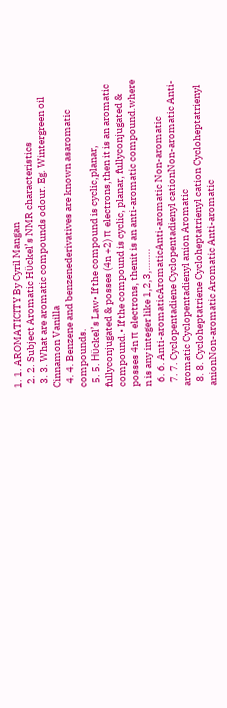1. 1. AROMATICITY By Cyril Mangan
  2. 2. Subject Aromatic Hϋckel’s NMR characteristics
  3. 3. What are aromatic compounds odour. Eg. Wintergreen oil Cinnamon Vanilla
  4. 4. Benzene and benzenederivatives are known asaromatic compounds.
  5. 5. Hϋckel’s Law• If the compound is cyclic,planar, fullyconjugated & posses (4n +2) π electrons,then it is an aromatic compound.• If the compound is cyclic, planar, fullyconjugated & posses 4n π electrons, thenit is an anti-aromatic compound.where n is any integer like 1,2,3,……..
  6. 6. Anti-aromaticAromaticAnti-aromatic Non-aromatic
  7. 7. Cyclopentadiene Cyclopentadienyl cationNon-aromatic Anti-aromatic Cyclopentadienyl anion Aromatic
  8. 8. Cycloheptatriene Cycloheptatrienyl cation Cycloheptatrienyl anionNon-aromatic Aromatic Anti-aromatic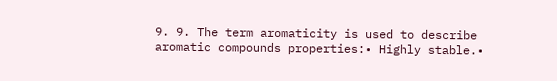9. 9. The term aromaticity is used to describe aromatic compounds properties:• Highly stable.•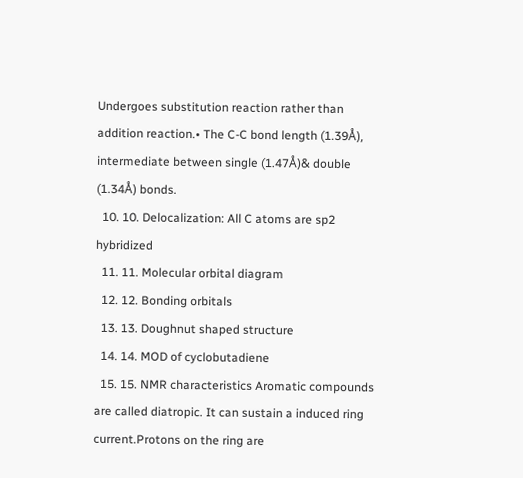Undergoes substitution reaction rather than addition reaction.• The C-C bond length (1.39Å), intermediate between single (1.47Å)& double (1.34Å) bonds.
  10. 10. Delocalization: All C atoms are sp2 hybridized
  11. 11. Molecular orbital diagram
  12. 12. Bonding orbitals
  13. 13. Doughnut shaped structure
  14. 14. MOD of cyclobutadiene
  15. 15. NMR characteristics Aromatic compounds are called diatropic. It can sustain a induced ring current.Protons on the ring are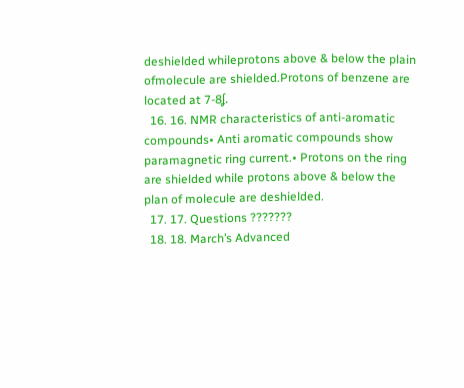deshielded whileprotons above & below the plain ofmolecule are shielded.Protons of benzene are located at 7-8ʆ.
  16. 16. NMR characteristics of anti-aromatic compounds• Anti aromatic compounds show paramagnetic ring current.• Protons on the ring are shielded while protons above & below the plan of molecule are deshielded.
  17. 17. Questions ???????
  18. 18. March’s Advanced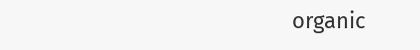organic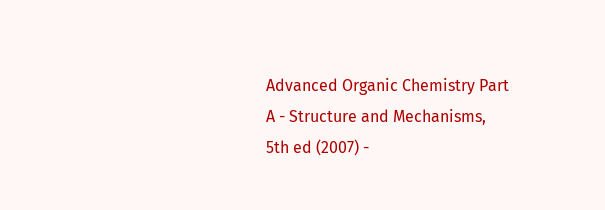Advanced Organic Chemistry Part A - Structure and Mechanisms, 5th ed (2007) -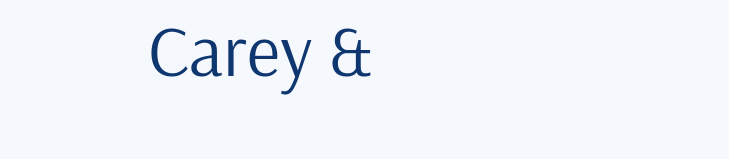Carey &